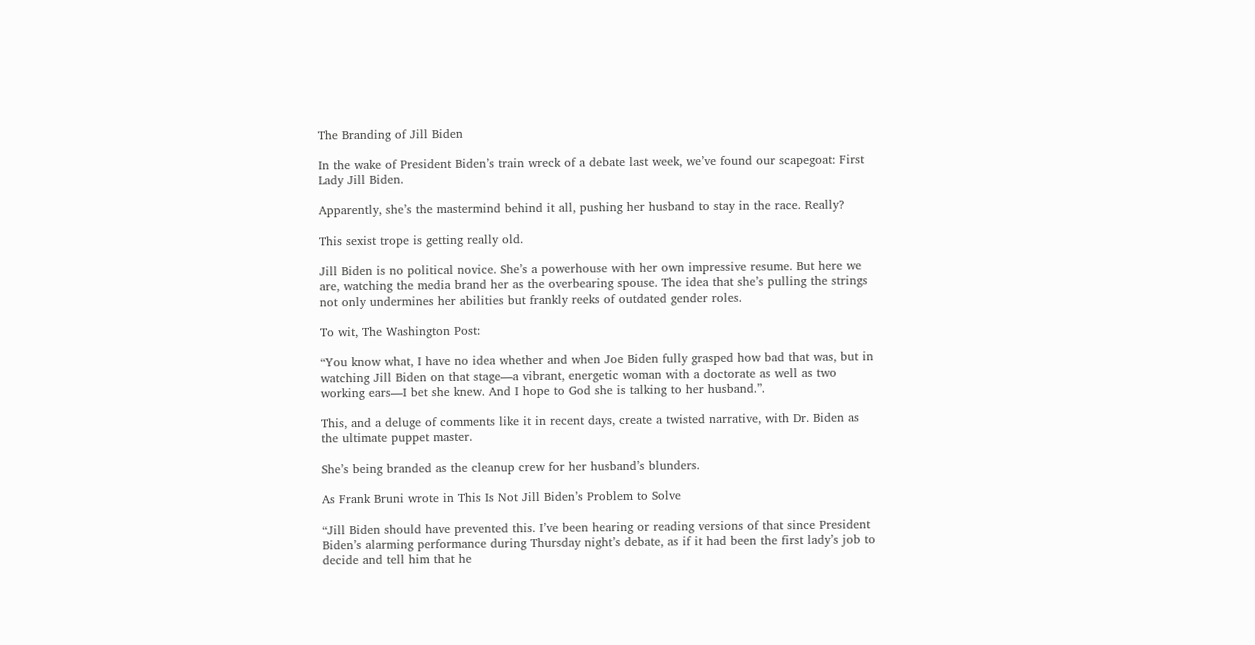The Branding of Jill Biden

In the wake of President Biden’s train wreck of a debate last week, we’ve found our scapegoat: First Lady Jill Biden.

Apparently, she’s the mastermind behind it all, pushing her husband to stay in the race. Really?

This sexist trope is getting really old.

Jill Biden is no political novice. She’s a powerhouse with her own impressive resume. But here we are, watching the media brand her as the overbearing spouse. The idea that she’s pulling the strings not only undermines her abilities but frankly reeks of outdated gender roles.

To wit, The Washington Post:

“You know what, I have no idea whether and when Joe Biden fully grasped how bad that was, but in watching Jill Biden on that stage—a vibrant, energetic woman with a doctorate as well as two working ears—I bet she knew. And I hope to God she is talking to her husband.”.

This, and a deluge of comments like it in recent days, create a twisted narrative, with Dr. Biden as the ultimate puppet master.

She’s being branded as the cleanup crew for her husband’s blunders.

As Frank Bruni wrote in This Is Not Jill Biden’s Problem to Solve

“Jill Biden should have prevented this. I’ve been hearing or reading versions of that since President Biden’s alarming performance during Thursday night’s debate, as if it had been the first lady’s job to decide and tell him that he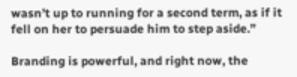wasn’t up to running for a second term, as if it fell on her to persuade him to step aside.”

Branding is powerful, and right now, the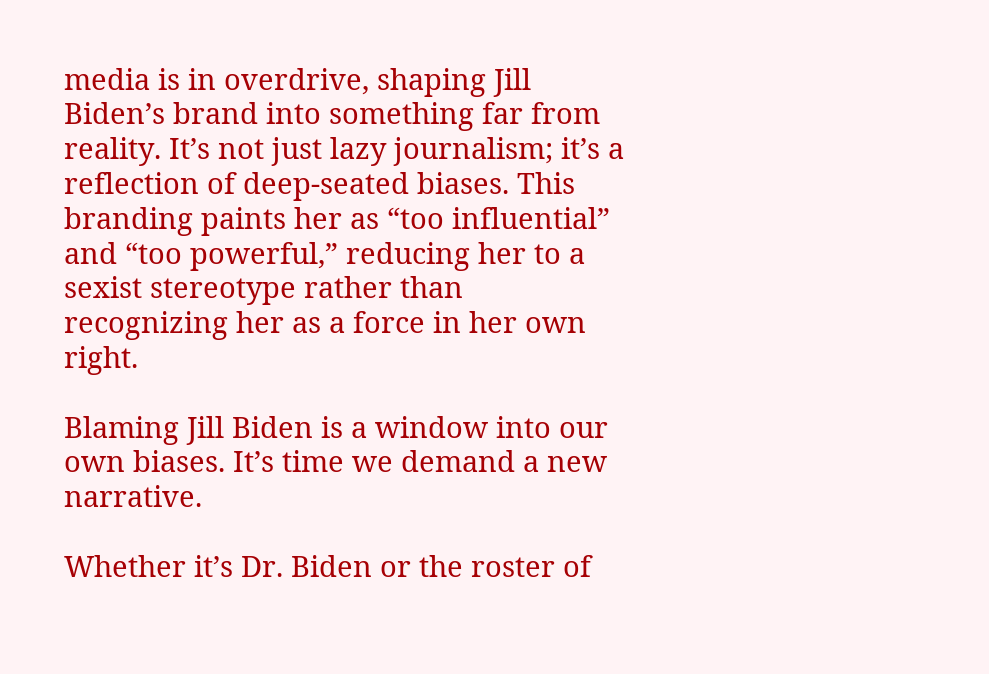media is in overdrive, shaping Jill Biden’s brand into something far from reality. It’s not just lazy journalism; it’s a reflection of deep-seated biases. This branding paints her as “too influential” and “too powerful,” reducing her to a sexist stereotype rather than recognizing her as a force in her own right.

Blaming Jill Biden is a window into our own biases. It’s time we demand a new narrative.

Whether it’s Dr. Biden or the roster of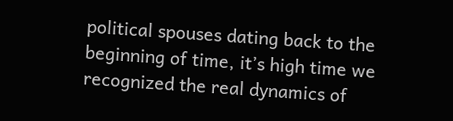political spouses dating back to the beginning of time, it’s high time we recognized the real dynamics of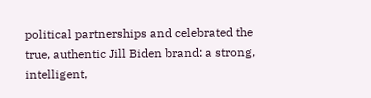political partnerships and celebrated the true, authentic Jill Biden brand: a strong, intelligent,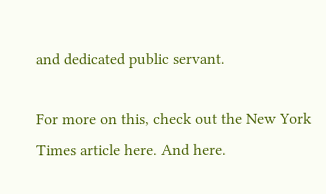and dedicated public servant.

For more on this, check out the New York Times article here. And here.